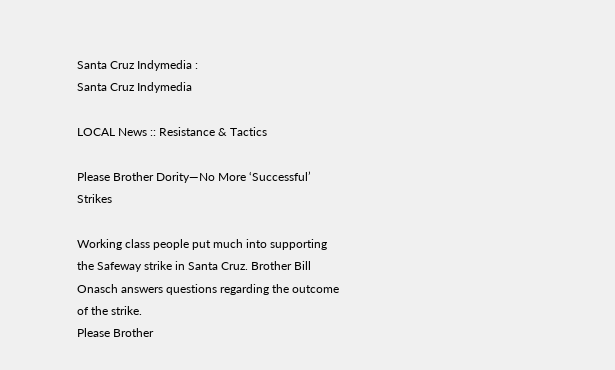Santa Cruz Indymedia :
Santa Cruz Indymedia

LOCAL News :: Resistance & Tactics

Please Brother Dority—No More ‘Successful’ Strikes

Working class people put much into supporting the Safeway strike in Santa Cruz. Brother Bill Onasch answers questions regarding the outcome of the strike.
Please Brother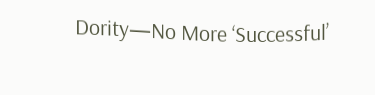Dority—No More ‘Successful’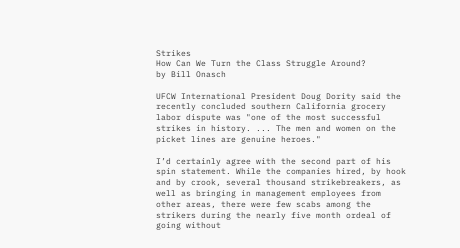Strikes
How Can We Turn the Class Struggle Around?
by Bill Onasch

UFCW International President Doug Dority said the recently concluded southern California grocery labor dispute was "one of the most successful strikes in history. ... The men and women on the picket lines are genuine heroes."

I’d certainly agree with the second part of his spin statement. While the companies hired, by hook and by crook, several thousand strikebreakers, as well as bringing in management employees from other areas, there were few scabs among the strikers during the nearly five month ordeal of going without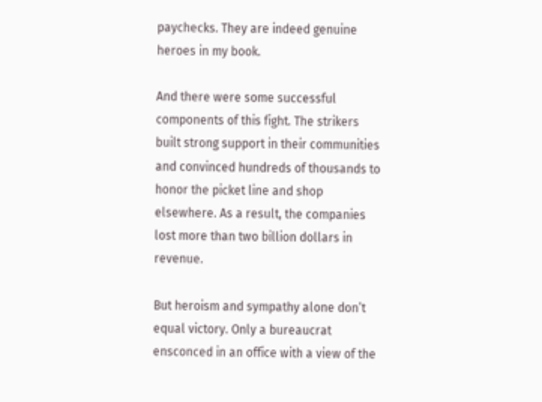paychecks. They are indeed genuine heroes in my book.

And there were some successful components of this fight. The strikers built strong support in their communities and convinced hundreds of thousands to honor the picket line and shop elsewhere. As a result, the companies lost more than two billion dollars in revenue.

But heroism and sympathy alone don’t equal victory. Only a bureaucrat ensconced in an office with a view of the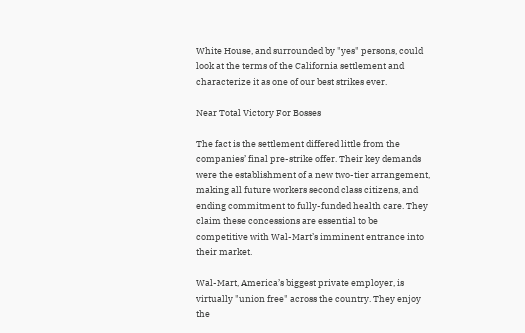White House, and surrounded by "yes" persons, could look at the terms of the California settlement and characterize it as one of our best strikes ever.

Near Total Victory For Bosses

The fact is the settlement differed little from the companies’ final pre-strike offer. Their key demands were the establishment of a new two-tier arrangement, making all future workers second class citizens, and ending commitment to fully-funded health care. They claim these concessions are essential to be competitive with Wal-Mart’s imminent entrance into their market.

Wal-Mart, America’s biggest private employer, is virtually "union free" across the country. They enjoy the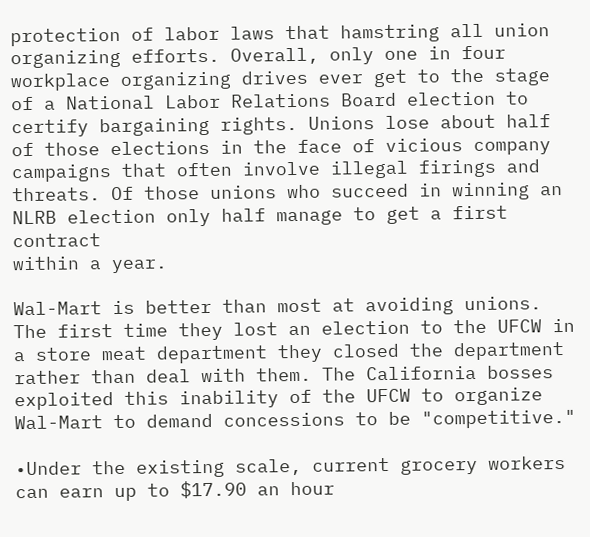protection of labor laws that hamstring all union organizing efforts. Overall, only one in four workplace organizing drives ever get to the stage of a National Labor Relations Board election to certify bargaining rights. Unions lose about half of those elections in the face of vicious company campaigns that often involve illegal firings and threats. Of those unions who succeed in winning an NLRB election only half manage to get a first contract
within a year.

Wal-Mart is better than most at avoiding unions. The first time they lost an election to the UFCW in a store meat department they closed the department rather than deal with them. The California bosses exploited this inability of the UFCW to organize Wal-Mart to demand concessions to be "competitive."

•Under the existing scale, current grocery workers can earn up to $17.90 an hour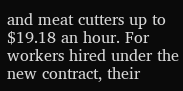and meat cutters up to $19.18 an hour. For workers hired under the new contract, their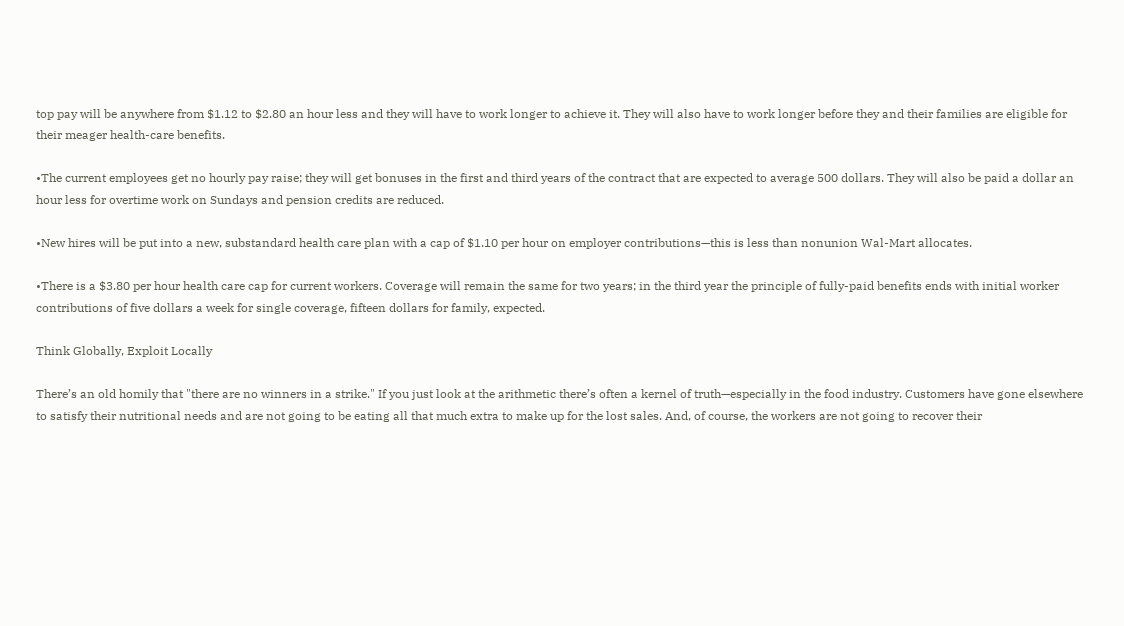top pay will be anywhere from $1.12 to $2.80 an hour less and they will have to work longer to achieve it. They will also have to work longer before they and their families are eligible for their meager health-care benefits.

•The current employees get no hourly pay raise; they will get bonuses in the first and third years of the contract that are expected to average 500 dollars. They will also be paid a dollar an hour less for overtime work on Sundays and pension credits are reduced.

•New hires will be put into a new, substandard health care plan with a cap of $1.10 per hour on employer contributions—this is less than nonunion Wal-Mart allocates.

•There is a $3.80 per hour health care cap for current workers. Coverage will remain the same for two years; in the third year the principle of fully-paid benefits ends with initial worker contributions of five dollars a week for single coverage, fifteen dollars for family, expected.

Think Globally, Exploit Locally

There’s an old homily that "there are no winners in a strike." If you just look at the arithmetic there’s often a kernel of truth—especially in the food industry. Customers have gone elsewhere to satisfy their nutritional needs and are not going to be eating all that much extra to make up for the lost sales. And, of course, the workers are not going to recover their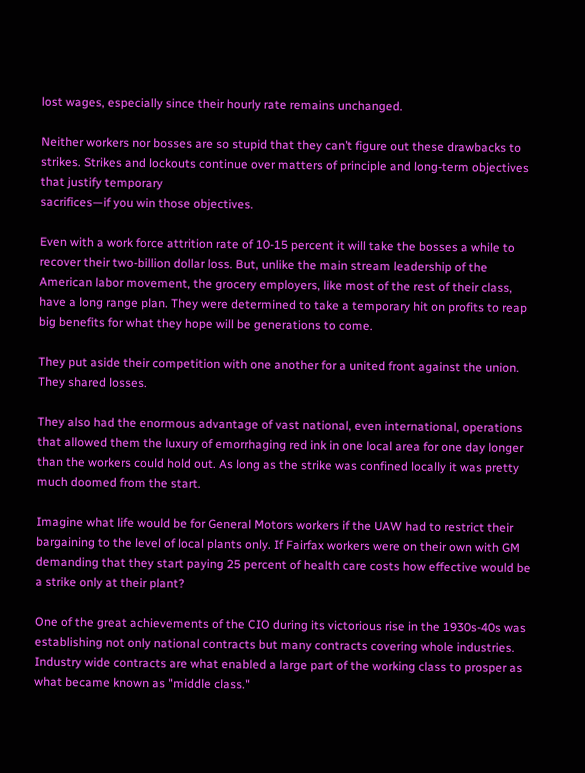lost wages, especially since their hourly rate remains unchanged.

Neither workers nor bosses are so stupid that they can’t figure out these drawbacks to strikes. Strikes and lockouts continue over matters of principle and long-term objectives that justify temporary
sacrifices—if you win those objectives.

Even with a work force attrition rate of 10-15 percent it will take the bosses a while to recover their two-billion dollar loss. But, unlike the main stream leadership of the American labor movement, the grocery employers, like most of the rest of their class, have a long range plan. They were determined to take a temporary hit on profits to reap big benefits for what they hope will be generations to come.

They put aside their competition with one another for a united front against the union. They shared losses.

They also had the enormous advantage of vast national, even international, operations that allowed them the luxury of emorrhaging red ink in one local area for one day longer than the workers could hold out. As long as the strike was confined locally it was pretty much doomed from the start.

Imagine what life would be for General Motors workers if the UAW had to restrict their bargaining to the level of local plants only. If Fairfax workers were on their own with GM demanding that they start paying 25 percent of health care costs how effective would be a strike only at their plant?

One of the great achievements of the CIO during its victorious rise in the 1930s-40s was establishing not only national contracts but many contracts covering whole industries. Industry wide contracts are what enabled a large part of the working class to prosper as what became known as "middle class."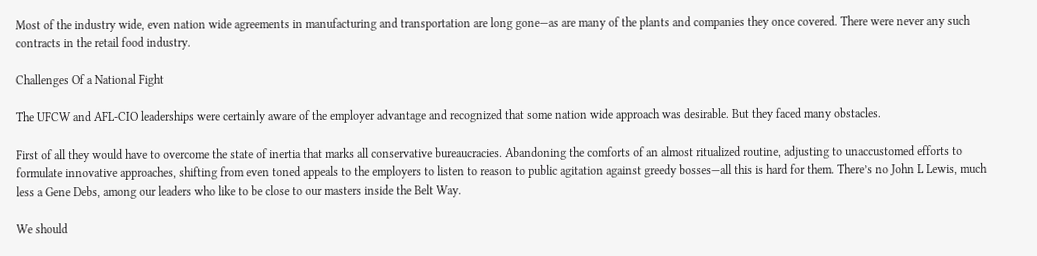Most of the industry wide, even nation wide agreements in manufacturing and transportation are long gone—as are many of the plants and companies they once covered. There were never any such contracts in the retail food industry.

Challenges Of a National Fight

The UFCW and AFL-CIO leaderships were certainly aware of the employer advantage and recognized that some nation wide approach was desirable. But they faced many obstacles.

First of all they would have to overcome the state of inertia that marks all conservative bureaucracies. Abandoning the comforts of an almost ritualized routine, adjusting to unaccustomed efforts to formulate innovative approaches, shifting from even toned appeals to the employers to listen to reason to public agitation against greedy bosses—all this is hard for them. There’s no John L Lewis, much less a Gene Debs, among our leaders who like to be close to our masters inside the Belt Way.

We should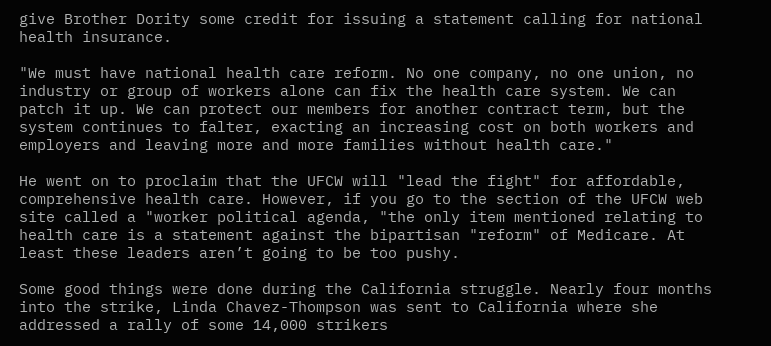give Brother Dority some credit for issuing a statement calling for national health insurance.

"We must have national health care reform. No one company, no one union, no industry or group of workers alone can fix the health care system. We can patch it up. We can protect our members for another contract term, but the system continues to falter, exacting an increasing cost on both workers and employers and leaving more and more families without health care."

He went on to proclaim that the UFCW will "lead the fight" for affordable, comprehensive health care. However, if you go to the section of the UFCW web site called a "worker political agenda, "the only item mentioned relating to health care is a statement against the bipartisan "reform" of Medicare. At least these leaders aren’t going to be too pushy.

Some good things were done during the California struggle. Nearly four months into the strike, Linda Chavez-Thompson was sent to California where she addressed a rally of some 14,000 strikers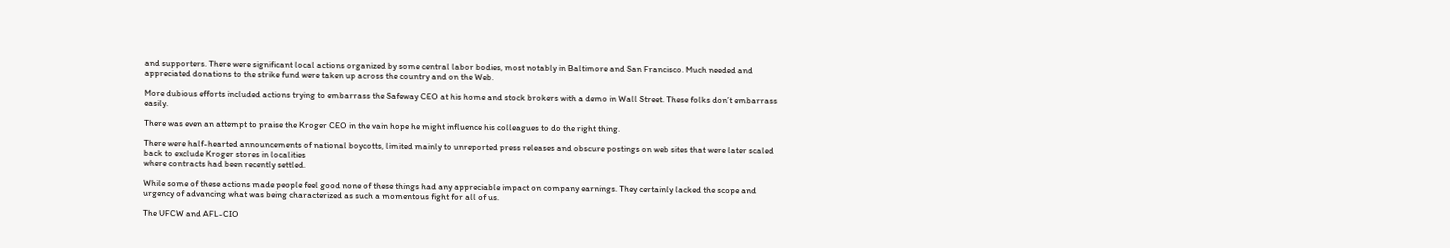and supporters. There were significant local actions organized by some central labor bodies, most notably in Baltimore and San Francisco. Much needed and appreciated donations to the strike fund were taken up across the country and on the Web.

More dubious efforts included actions trying to embarrass the Safeway CEO at his home and stock brokers with a demo in Wall Street. These folks don’t embarrass easily.

There was even an attempt to praise the Kroger CEO in the vain hope he might influence his colleagues to do the right thing.

There were half-hearted announcements of national boycotts, limited mainly to unreported press releases and obscure postings on web sites that were later scaled back to exclude Kroger stores in localities
where contracts had been recently settled.

While some of these actions made people feel good none of these things had any appreciable impact on company earnings. They certainly lacked the scope and urgency of advancing what was being characterized as such a momentous fight for all of us.

The UFCW and AFL-CIO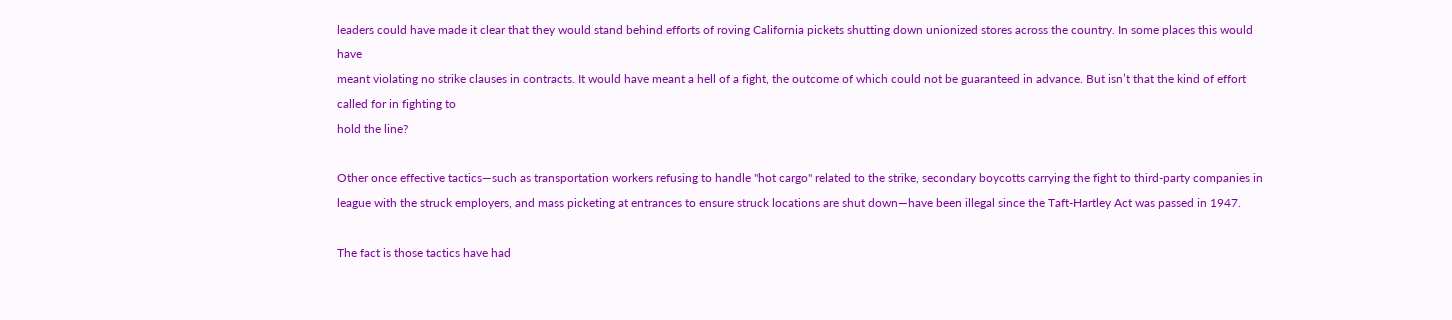leaders could have made it clear that they would stand behind efforts of roving California pickets shutting down unionized stores across the country. In some places this would have
meant violating no strike clauses in contracts. It would have meant a hell of a fight, the outcome of which could not be guaranteed in advance. But isn’t that the kind of effort called for in fighting to
hold the line?

Other once effective tactics—such as transportation workers refusing to handle "hot cargo" related to the strike, secondary boycotts carrying the fight to third-party companies in league with the struck employers, and mass picketing at entrances to ensure struck locations are shut down—have been illegal since the Taft-Hartley Act was passed in 1947.

The fact is those tactics have had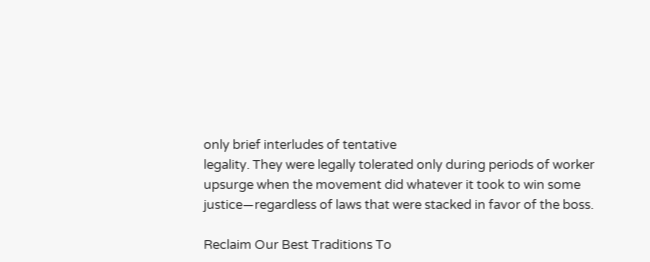only brief interludes of tentative
legality. They were legally tolerated only during periods of worker
upsurge when the movement did whatever it took to win some
justice—regardless of laws that were stacked in favor of the boss.

Reclaim Our Best Traditions To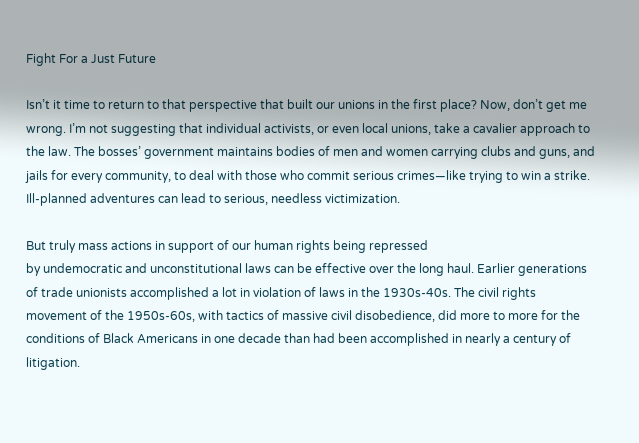Fight For a Just Future

Isn’t it time to return to that perspective that built our unions in the first place? Now, don’t get me wrong. I’m not suggesting that individual activists, or even local unions, take a cavalier approach to the law. The bosses’ government maintains bodies of men and women carrying clubs and guns, and jails for every community, to deal with those who commit serious crimes—like trying to win a strike. Ill-planned adventures can lead to serious, needless victimization.

But truly mass actions in support of our human rights being repressed
by undemocratic and unconstitutional laws can be effective over the long haul. Earlier generations of trade unionists accomplished a lot in violation of laws in the 1930s-40s. The civil rights movement of the 1950s-60s, with tactics of massive civil disobedience, did more to more for the conditions of Black Americans in one decade than had been accomplished in nearly a century of litigation.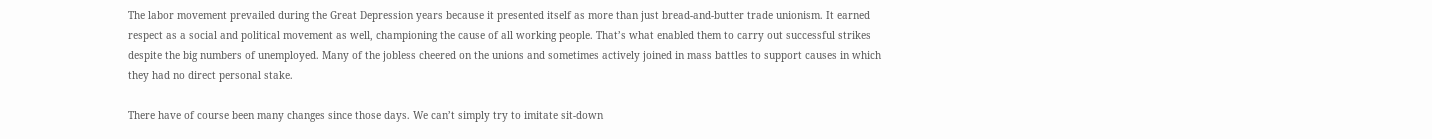The labor movement prevailed during the Great Depression years because it presented itself as more than just bread-and-butter trade unionism. It earned respect as a social and political movement as well, championing the cause of all working people. That’s what enabled them to carry out successful strikes despite the big numbers of unemployed. Many of the jobless cheered on the unions and sometimes actively joined in mass battles to support causes in which they had no direct personal stake.

There have of course been many changes since those days. We can’t simply try to imitate sit-down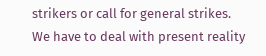strikers or call for general strikes. We have to deal with present reality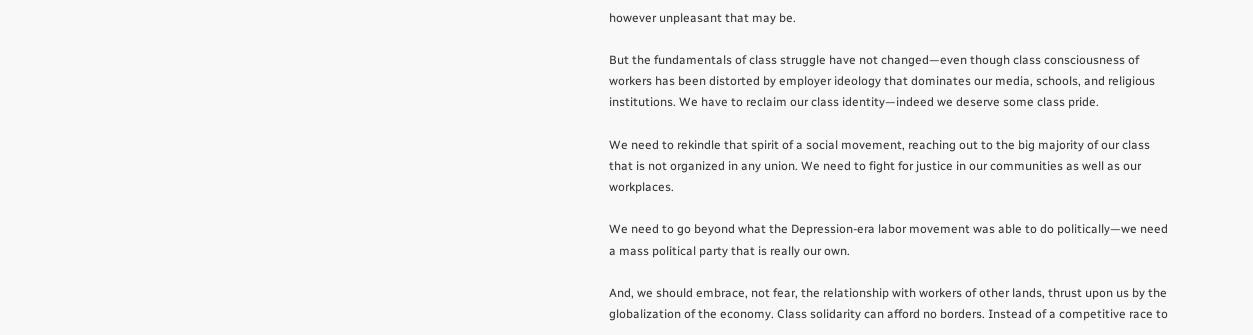however unpleasant that may be.

But the fundamentals of class struggle have not changed—even though class consciousness of workers has been distorted by employer ideology that dominates our media, schools, and religious institutions. We have to reclaim our class identity—indeed we deserve some class pride.

We need to rekindle that spirit of a social movement, reaching out to the big majority of our class that is not organized in any union. We need to fight for justice in our communities as well as our workplaces.

We need to go beyond what the Depression-era labor movement was able to do politically—we need a mass political party that is really our own.

And, we should embrace, not fear, the relationship with workers of other lands, thrust upon us by the globalization of the economy. Class solidarity can afford no borders. Instead of a competitive race to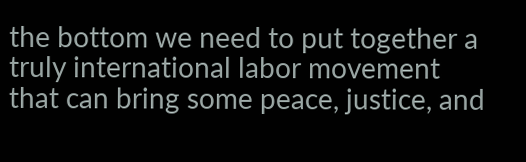the bottom we need to put together a truly international labor movement that can bring some peace, justice, and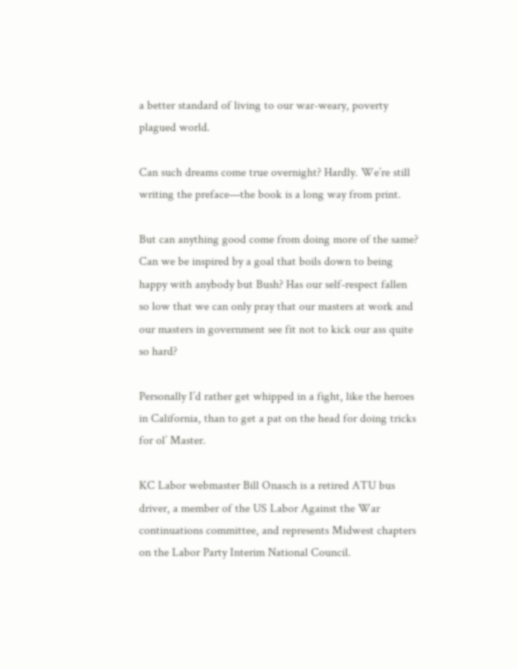a better standard of living to our war-weary, poverty plagued world.

Can such dreams come true overnight? Hardly. We’re still writing the preface—the book is a long way from print.

But can anything good come from doing more of the same? Can we be inspired by a goal that boils down to being happy with anybody but Bush? Has our self-respect fallen so low that we can only pray that our masters at work and our masters in government see fit not to kick our ass quite so hard?

Personally I’d rather get whipped in a fight, like the heroes in California, than to get a pat on the head for doing tricks for ol’ Master.

KC Labor webmaster Bill Onasch is a retired ATU bus driver, a member of the US Labor Against the War continuations committee, and represents Midwest chapters on the Labor Party Interim National Council.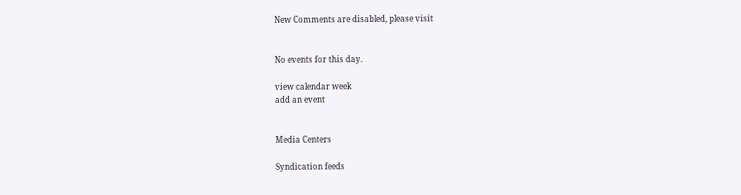New Comments are disabled, please visit


No events for this day.

view calendar week
add an event


Media Centers

Syndication feeds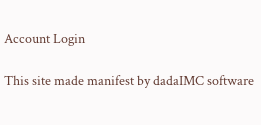Account Login

This site made manifest by dadaIMC software